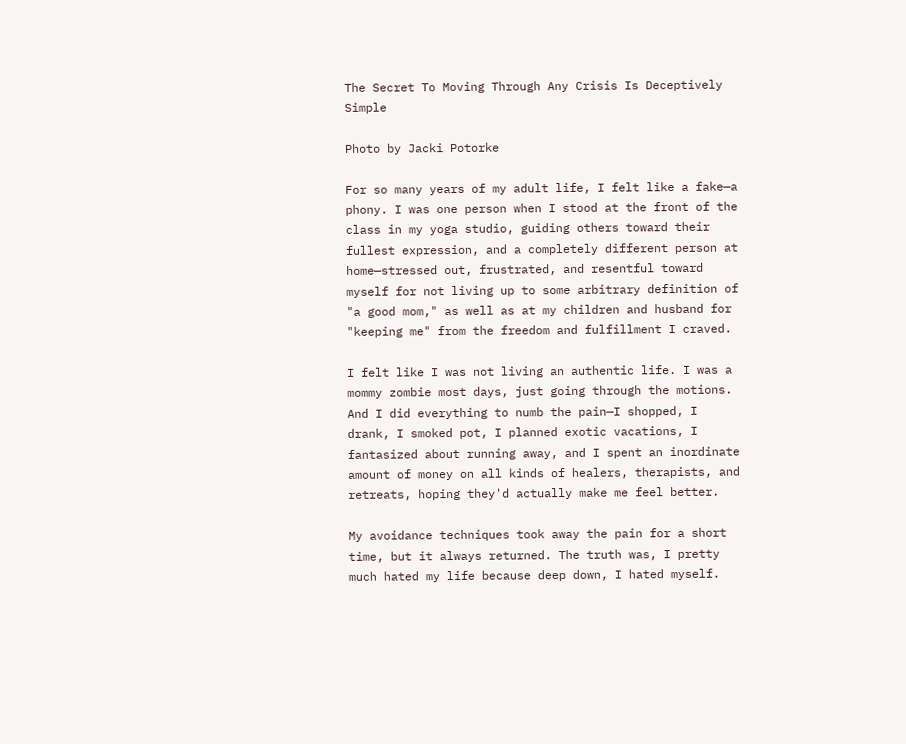The Secret To Moving Through Any Crisis Is Deceptively Simple

Photo by Jacki Potorke

For so many years of my adult life, I felt like a fake—a phony. I was one person when I stood at the front of the class in my yoga studio, guiding others toward their fullest expression, and a completely different person at home—stressed out, frustrated, and resentful toward myself for not living up to some arbitrary definition of "a good mom," as well as at my children and husband for "keeping me" from the freedom and fulfillment I craved.

I felt like I was not living an authentic life. I was a mommy zombie most days, just going through the motions. And I did everything to numb the pain—I shopped, I drank, I smoked pot, I planned exotic vacations, I fantasized about running away, and I spent an inordinate amount of money on all kinds of healers, therapists, and retreats, hoping they'd actually make me feel better.

My avoidance techniques took away the pain for a short time, but it always returned. The truth was, I pretty much hated my life because deep down, I hated myself.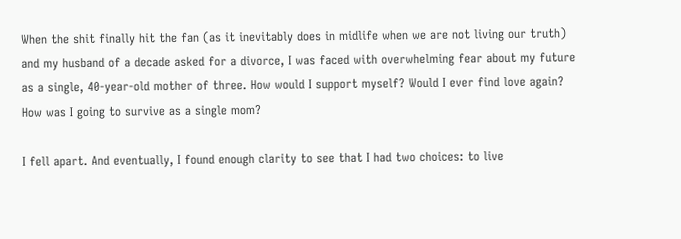When the shit finally hit the fan (as it inevitably does in midlife when we are not living our truth) and my husband of a decade asked for a divorce, I was faced with overwhelming fear about my future as a single, 40-year-old mother of three. How would I support myself? Would I ever find love again? How was I going to survive as a single mom?

I fell apart. And eventually, I found enough clarity to see that I had two choices: to live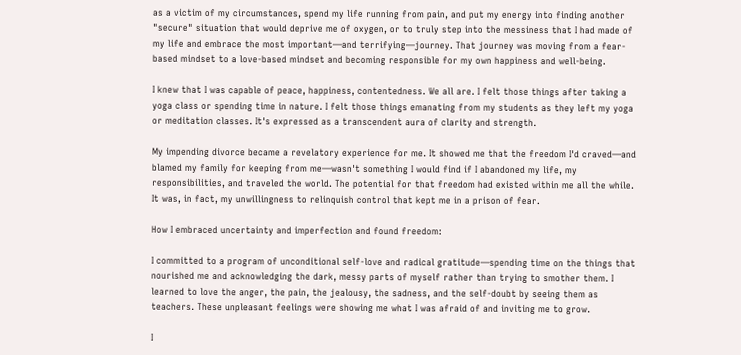as a victim of my circumstances, spend my life running from pain, and put my energy into finding another "secure" situation that would deprive me of oxygen, or to truly step into the messiness that I had made of my life and embrace the most important—and terrifying—journey. That journey was moving from a fear-based mindset to a love-based mindset and becoming responsible for my own happiness and well-being.

I knew that I was capable of peace, happiness, contentedness. We all are. I felt those things after taking a yoga class or spending time in nature. I felt those things emanating from my students as they left my yoga or meditation classes. It's expressed as a transcendent aura of clarity and strength.

My impending divorce became a revelatory experience for me. It showed me that the freedom I'd craved—and blamed my family for keeping from me—wasn't something I would find if I abandoned my life, my responsibilities, and traveled the world. The potential for that freedom had existed within me all the while. It was, in fact, my unwillingness to relinquish control that kept me in a prison of fear.

How I embraced uncertainty and imperfection and found freedom:

I committed to a program of unconditional self-love and radical gratitude—spending time on the things that nourished me and acknowledging the dark, messy parts of myself rather than trying to smother them. I learned to love the anger, the pain, the jealousy, the sadness, and the self-doubt by seeing them as teachers. These unpleasant feelings were showing me what I was afraid of and inviting me to grow.

I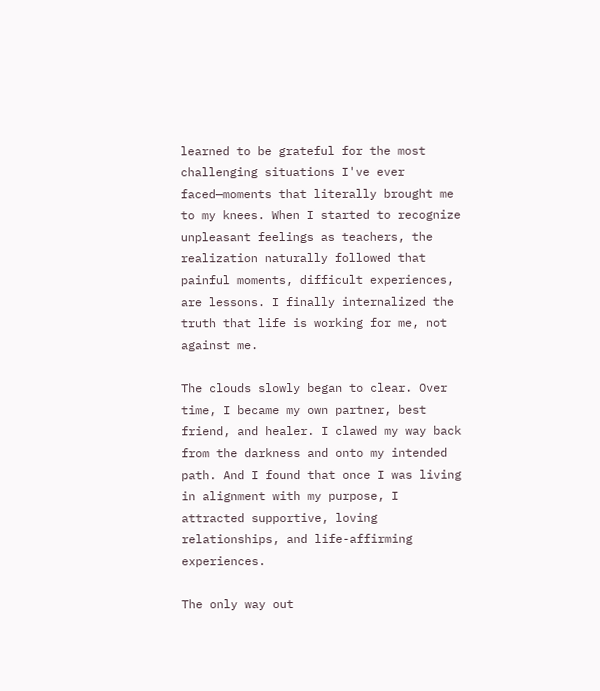learned to be grateful for the most challenging situations I've ever faced—moments that literally brought me to my knees. When I started to recognize unpleasant feelings as teachers, the realization naturally followed that painful moments, difficult experiences, are lessons. I finally internalized the truth that life is working for me, not against me.

The clouds slowly began to clear. Over time, I became my own partner, best friend, and healer. I clawed my way back from the darkness and onto my intended path. And I found that once I was living in alignment with my purpose, I attracted supportive, loving relationships, and life-affirming experiences.

The only way out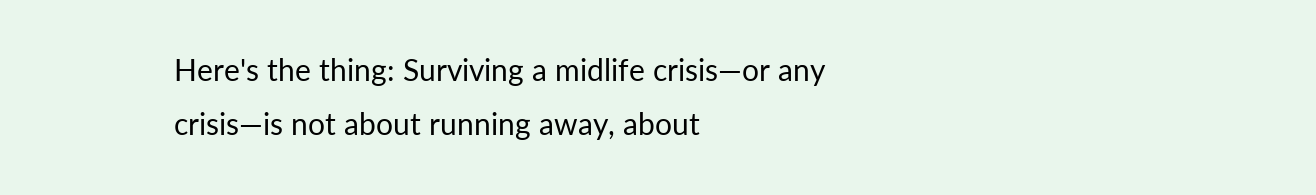Here's the thing: Surviving a midlife crisis—or any crisis—is not about running away, about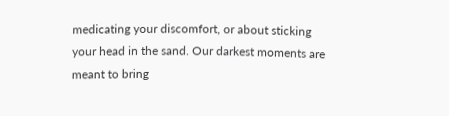medicating your discomfort, or about sticking your head in the sand. Our darkest moments are meant to bring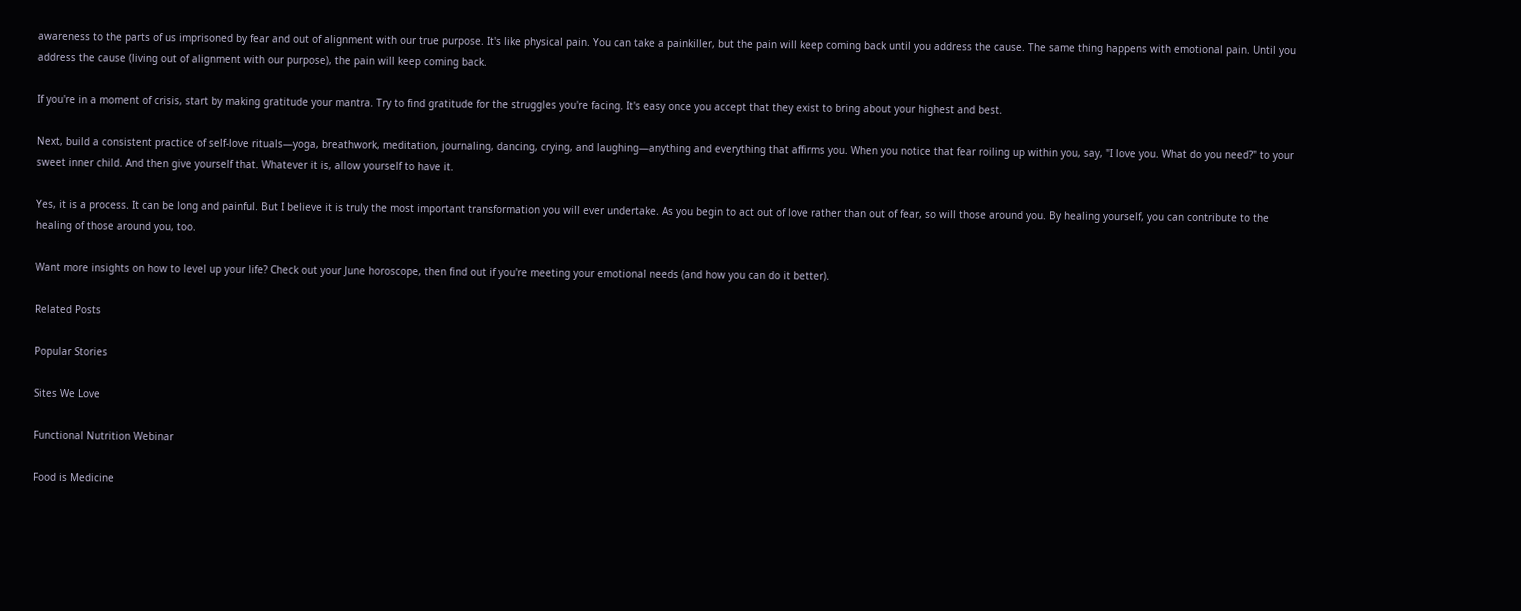awareness to the parts of us imprisoned by fear and out of alignment with our true purpose. It's like physical pain. You can take a painkiller, but the pain will keep coming back until you address the cause. The same thing happens with emotional pain. Until you address the cause (living out of alignment with our purpose), the pain will keep coming back.

If you're in a moment of crisis, start by making gratitude your mantra. Try to find gratitude for the struggles you're facing. It's easy once you accept that they exist to bring about your highest and best.

Next, build a consistent practice of self-love rituals—yoga, breathwork, meditation, journaling, dancing, crying, and laughing—anything and everything that affirms you. When you notice that fear roiling up within you, say, "I love you. What do you need?" to your sweet inner child. And then give yourself that. Whatever it is, allow yourself to have it.

Yes, it is a process. It can be long and painful. But I believe it is truly the most important transformation you will ever undertake. As you begin to act out of love rather than out of fear, so will those around you. By healing yourself, you can contribute to the healing of those around you, too.

Want more insights on how to level up your life? Check out your June horoscope, then find out if you're meeting your emotional needs (and how you can do it better).

Related Posts

Popular Stories

Sites We Love

Functional Nutrition Webinar

Food is Medicine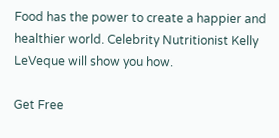Food has the power to create a happier and healthier world. Celebrity Nutritionist Kelly LeVeque will show you how.

Get Free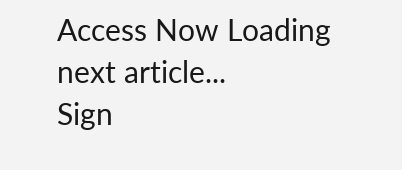Access Now Loading next article...
Sign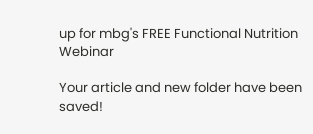up for mbg's FREE Functional Nutrition Webinar

Your article and new folder have been saved!